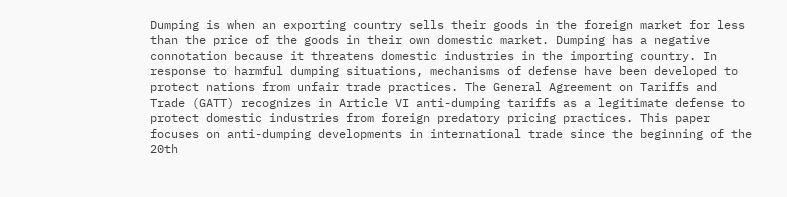Dumping is when an exporting country sells their goods in the foreign market for less than the price of the goods in their own domestic market. Dumping has a negative connotation because it threatens domestic industries in the importing country. In response to harmful dumping situations, mechanisms of defense have been developed to protect nations from unfair trade practices. The General Agreement on Tariffs and Trade (GATT) recognizes in Article VI anti-dumping tariffs as a legitimate defense to protect domestic industries from foreign predatory pricing practices. This paper focuses on anti-dumping developments in international trade since the beginning of the 20th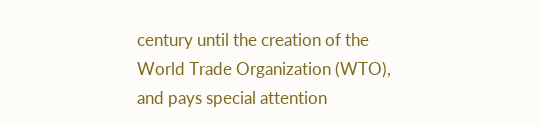century until the creation of the World Trade Organization (WTO), and pays special attention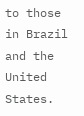to those in Brazil and the United States.